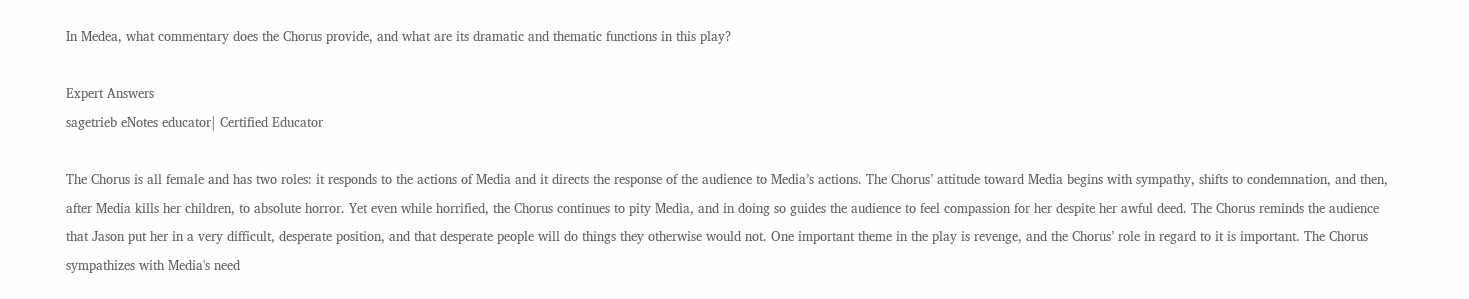In Medea, what commentary does the Chorus provide, and what are its dramatic and thematic functions in this play?

Expert Answers
sagetrieb eNotes educator| Certified Educator

The Chorus is all female and has two roles: it responds to the actions of Media and it directs the response of the audience to Media’s actions. The Chorus’ attitude toward Media begins with sympathy, shifts to condemnation, and then, after Media kills her children, to absolute horror. Yet even while horrified, the Chorus continues to pity Media, and in doing so guides the audience to feel compassion for her despite her awful deed. The Chorus reminds the audience that Jason put her in a very difficult, desperate position, and that desperate people will do things they otherwise would not. One important theme in the play is revenge, and the Chorus’ role in regard to it is important. The Chorus sympathizes with Media's need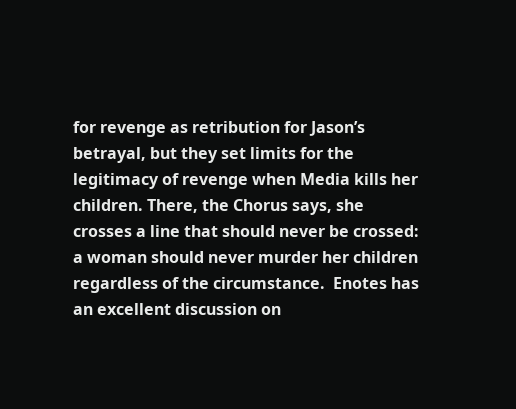for revenge as retribution for Jason’s betrayal, but they set limits for the legitimacy of revenge when Media kills her children. There, the Chorus says, she crosses a line that should never be crossed:  a woman should never murder her children regardless of the circumstance.  Enotes has an excellent discussion on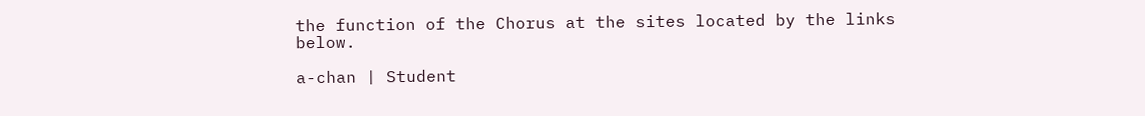the function of the Chorus at the sites located by the links below.

a-chan | Student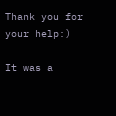Thank you for your help:)

It was a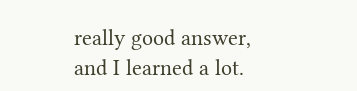really good answer, and I learned a lot.